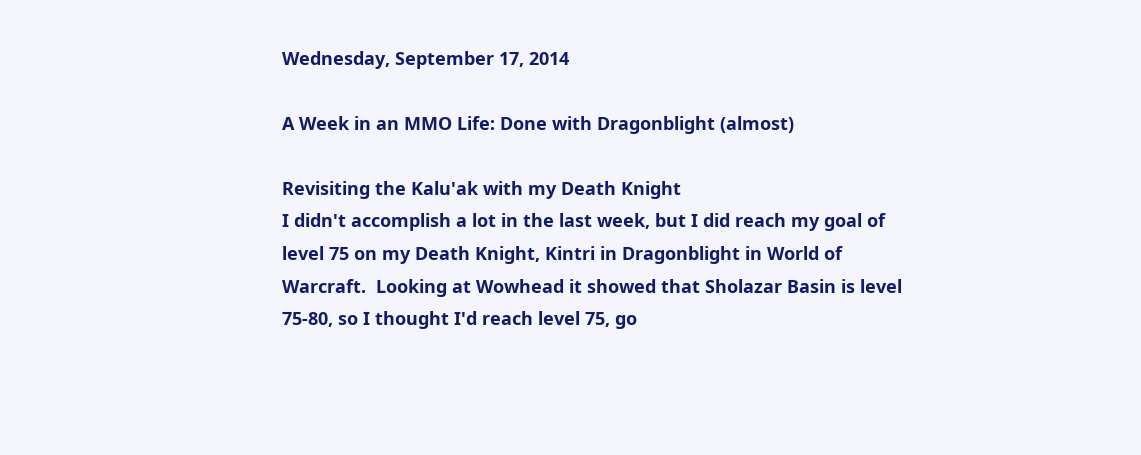Wednesday, September 17, 2014

A Week in an MMO Life: Done with Dragonblight (almost)

Revisiting the Kalu'ak with my Death Knight
I didn't accomplish a lot in the last week, but I did reach my goal of level 75 on my Death Knight, Kintri in Dragonblight in World of Warcraft.  Looking at Wowhead it showed that Sholazar Basin is level 75-80, so I thought I'd reach level 75, go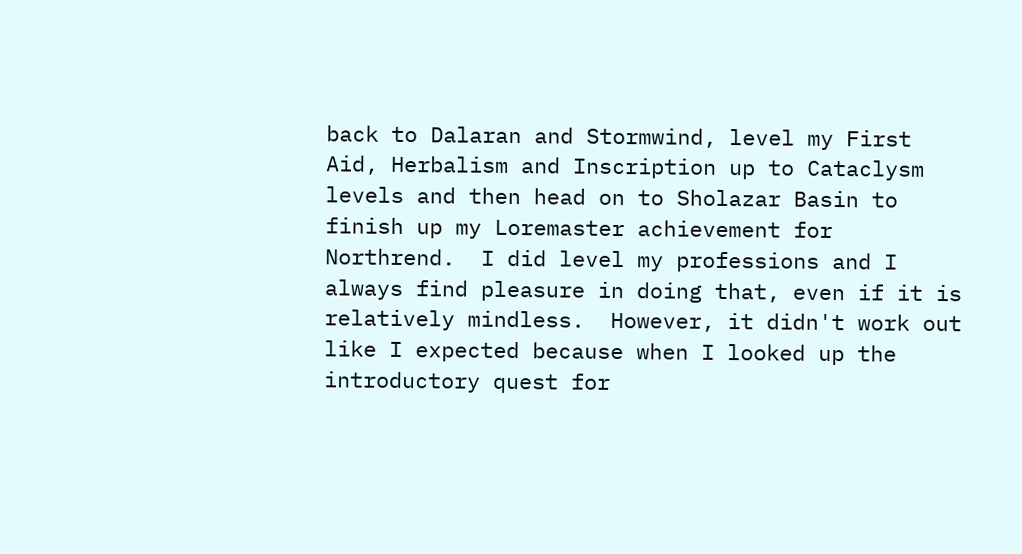back to Dalaran and Stormwind, level my First Aid, Herbalism and Inscription up to Cataclysm levels and then head on to Sholazar Basin to finish up my Loremaster achievement for Northrend.  I did level my professions and I always find pleasure in doing that, even if it is relatively mindless.  However, it didn't work out like I expected because when I looked up the introductory quest for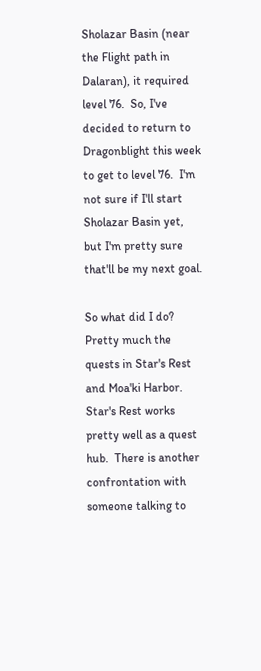Sholazar Basin (near the Flight path in Dalaran), it required level 76.  So, I've decided to return to Dragonblight this week to get to level 76.  I'm not sure if I'll start Sholazar Basin yet, but I'm pretty sure that'll be my next goal.

So what did I do?  Pretty much the quests in Star's Rest and Moa'ki Harbor.  Star's Rest works pretty well as a quest hub.  There is another confrontation with someone talking to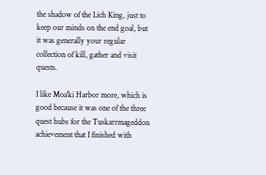the shadow of the Lich King, just to keep our minds on the end goal, but it was generally your regular collection of kill, gather and visit quests.

I like Moa'ki Harbor more, which is good because it was one of the three quest hubs for the Tuskarrmageddon achievement that I finished with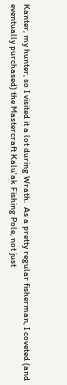Kanter, my hunter, so I visited it a lot during Wrath.  As a pretty regular fisherman, I coveted (and eventually purchased) the Mastercraft Kalu'ak Fishing Pole, not just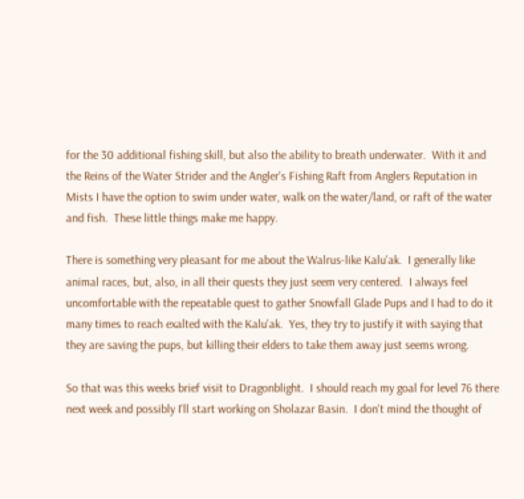for the 30 additional fishing skill, but also the ability to breath underwater.  With it and the Reins of the Water Strider and the Angler's Fishing Raft from Anglers Reputation in Mists I have the option to swim under water, walk on the water/land, or raft of the water and fish.  These little things make me happy.

There is something very pleasant for me about the Walrus-like Kalu'ak.  I generally like animal races, but, also, in all their quests they just seem very centered.  I always feel uncomfortable with the repeatable quest to gather Snowfall Glade Pups and I had to do it many times to reach exalted with the Kalu'ak.  Yes, they try to justify it with saying that they are saving the pups, but killing their elders to take them away just seems wrong.

So that was this weeks brief visit to Dragonblight.  I should reach my goal for level 76 there next week and possibly I'll start working on Sholazar Basin.  I don't mind the thought of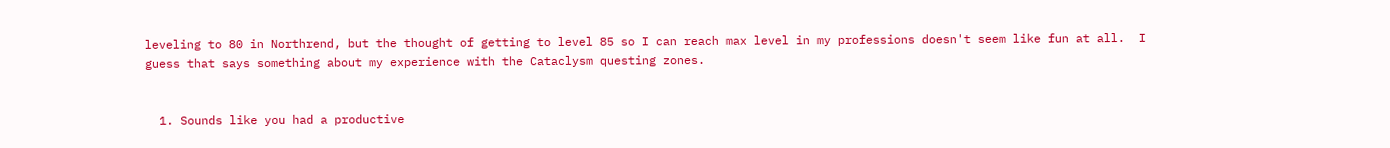leveling to 80 in Northrend, but the thought of getting to level 85 so I can reach max level in my professions doesn't seem like fun at all.  I guess that says something about my experience with the Cataclysm questing zones.


  1. Sounds like you had a productive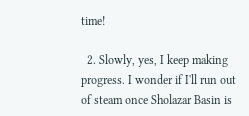time!

  2. Slowly, yes, I keep making progress. I wonder if I'll run out of steam once Sholazar Basin is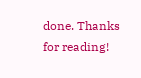done. Thanks for reading!